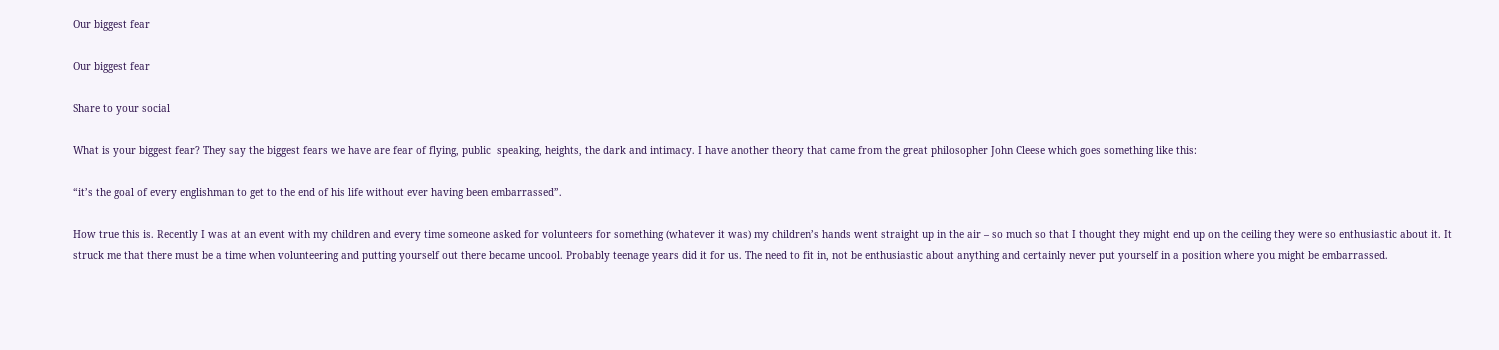Our biggest fear

Our biggest fear

Share to your social

What is your biggest fear? They say the biggest fears we have are fear of flying, public  speaking, heights, the dark and intimacy. I have another theory that came from the great philosopher John Cleese which goes something like this:

“it’s the goal of every englishman to get to the end of his life without ever having been embarrassed”.

How true this is. Recently I was at an event with my children and every time someone asked for volunteers for something (whatever it was) my children’s hands went straight up in the air – so much so that I thought they might end up on the ceiling they were so enthusiastic about it. It struck me that there must be a time when volunteering and putting yourself out there became uncool. Probably teenage years did it for us. The need to fit in, not be enthusiastic about anything and certainly never put yourself in a position where you might be embarrassed.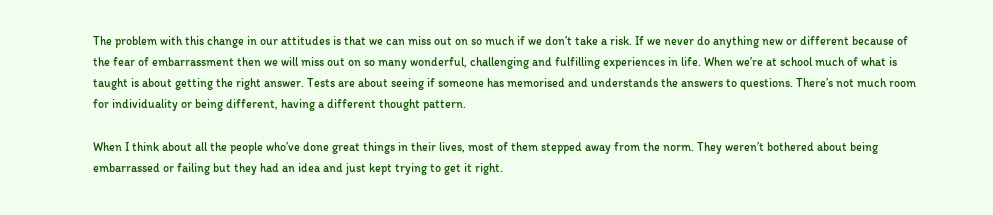The problem with this change in our attitudes is that we can miss out on so much if we don’t take a risk. If we never do anything new or different because of the fear of embarrassment then we will miss out on so many wonderful, challenging and fulfilling experiences in life. When we’re at school much of what is taught is about getting the right answer. Tests are about seeing if someone has memorised and understands the answers to questions. There’s not much room for individuality or being different, having a different thought pattern.

When I think about all the people who’ve done great things in their lives, most of them stepped away from the norm. They weren’t bothered about being embarrassed or failing but they had an idea and just kept trying to get it right.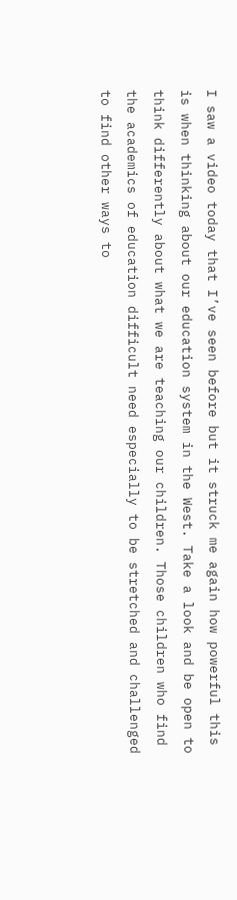I saw a video today that I’ve seen before but it struck me again how powerful this is when thinking about our education system in the West. Take a look and be open to think differently about what we are teaching our children. Those children who find the academics of education difficult need especially to be stretched and challenged to find other ways to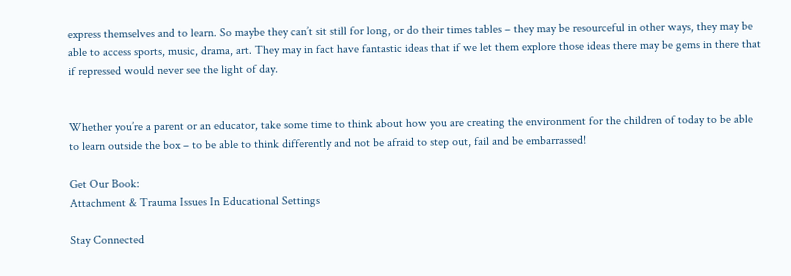express themselves and to learn. So maybe they can’t sit still for long, or do their times tables – they may be resourceful in other ways, they may be able to access sports, music, drama, art. They may in fact have fantastic ideas that if we let them explore those ideas there may be gems in there that if repressed would never see the light of day.


Whether you’re a parent or an educator, take some time to think about how you are creating the environment for the children of today to be able to learn outside the box – to be able to think differently and not be afraid to step out, fail and be embarrassed!

Get Our Book:
Attachment & Trauma Issues In Educational Settings

Stay Connected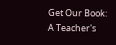Get Our Book:
A Teacher's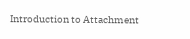Introduction to Attachment